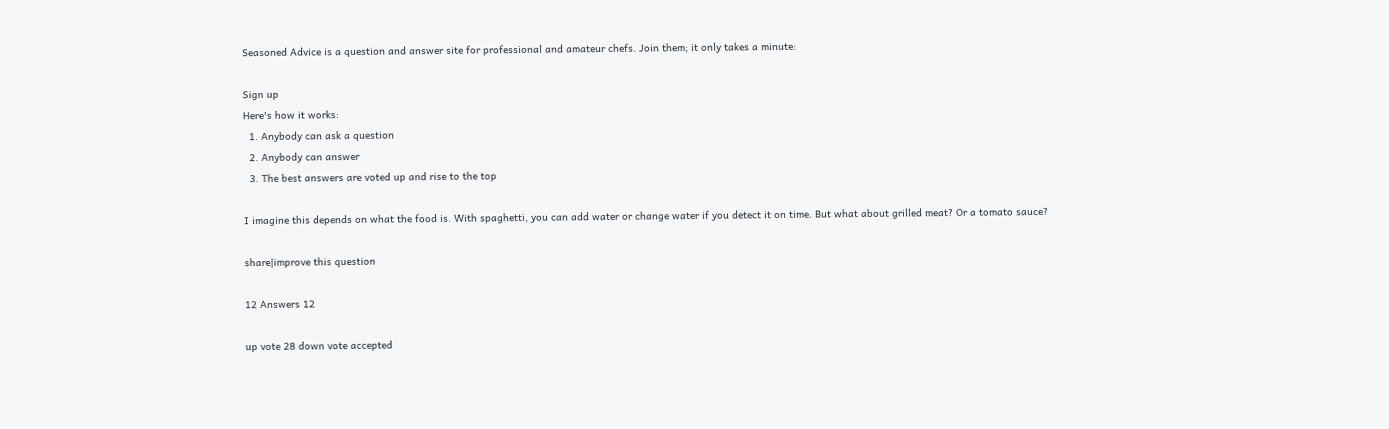Seasoned Advice is a question and answer site for professional and amateur chefs. Join them; it only takes a minute:

Sign up
Here's how it works:
  1. Anybody can ask a question
  2. Anybody can answer
  3. The best answers are voted up and rise to the top

I imagine this depends on what the food is. With spaghetti, you can add water or change water if you detect it on time. But what about grilled meat? Or a tomato sauce?

share|improve this question

12 Answers 12

up vote 28 down vote accepted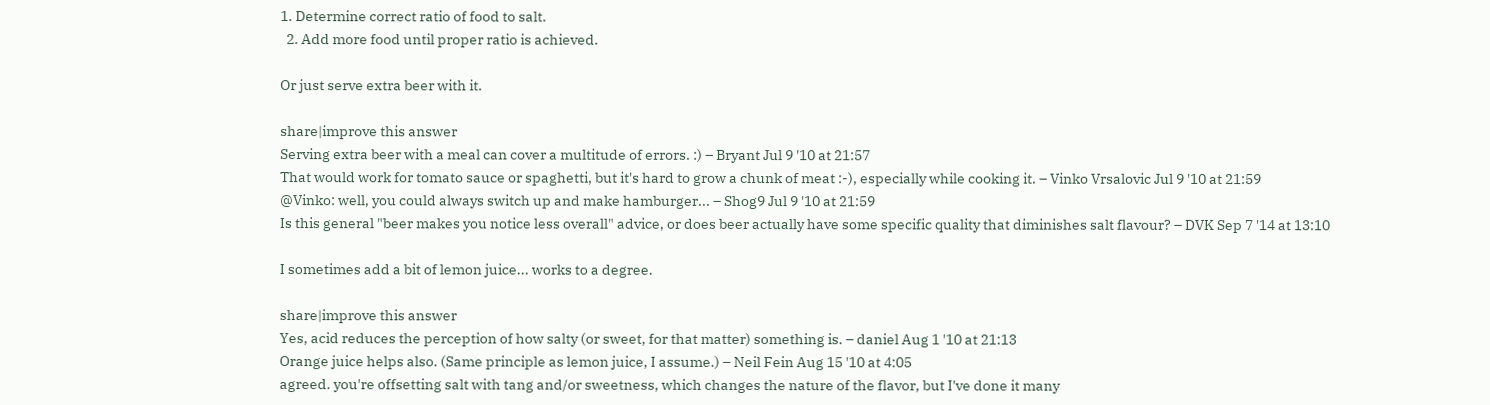1. Determine correct ratio of food to salt.
  2. Add more food until proper ratio is achieved.

Or just serve extra beer with it.

share|improve this answer
Serving extra beer with a meal can cover a multitude of errors. :) – Bryant Jul 9 '10 at 21:57
That would work for tomato sauce or spaghetti, but it's hard to grow a chunk of meat :-), especially while cooking it. – Vinko Vrsalovic Jul 9 '10 at 21:59
@Vinko: well, you could always switch up and make hamburger... – Shog9 Jul 9 '10 at 21:59
Is this general "beer makes you notice less overall" advice, or does beer actually have some specific quality that diminishes salt flavour? – DVK Sep 7 '14 at 13:10

I sometimes add a bit of lemon juice... works to a degree.

share|improve this answer
Yes, acid reduces the perception of how salty (or sweet, for that matter) something is. – daniel Aug 1 '10 at 21:13
Orange juice helps also. (Same principle as lemon juice, I assume.) – Neil Fein Aug 15 '10 at 4:05
agreed. you're offsetting salt with tang and/or sweetness, which changes the nature of the flavor, but I've done it many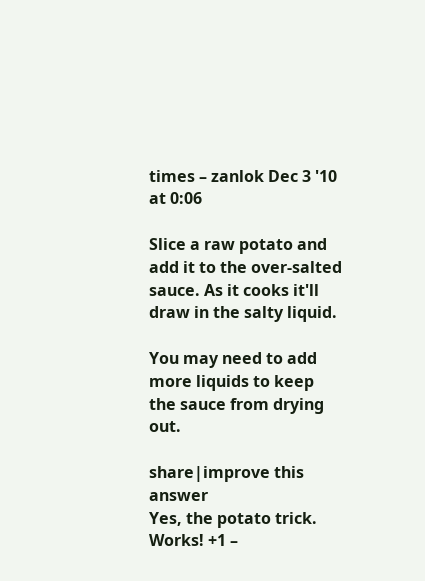times – zanlok Dec 3 '10 at 0:06

Slice a raw potato and add it to the over-salted sauce. As it cooks it'll draw in the salty liquid.

You may need to add more liquids to keep the sauce from drying out.

share|improve this answer
Yes, the potato trick. Works! +1 –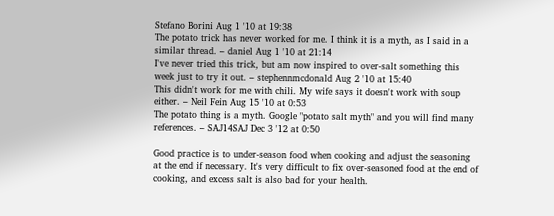Stefano Borini Aug 1 '10 at 19:38
The potato trick has never worked for me. I think it is a myth, as I said in a similar thread. – daniel Aug 1 '10 at 21:14
I've never tried this trick, but am now inspired to over-salt something this week just to try it out. – stephennmcdonald Aug 2 '10 at 15:40
This didn't work for me with chili. My wife says it doesn't work with soup either. – Neil Fein Aug 15 '10 at 0:53
The potato thing is a myth. Google "potato salt myth" and you will find many references. – SAJ14SAJ Dec 3 '12 at 0:50

Good practice is to under-season food when cooking and adjust the seasoning at the end if necessary. It's very difficult to fix over-seasoned food at the end of cooking, and excess salt is also bad for your health.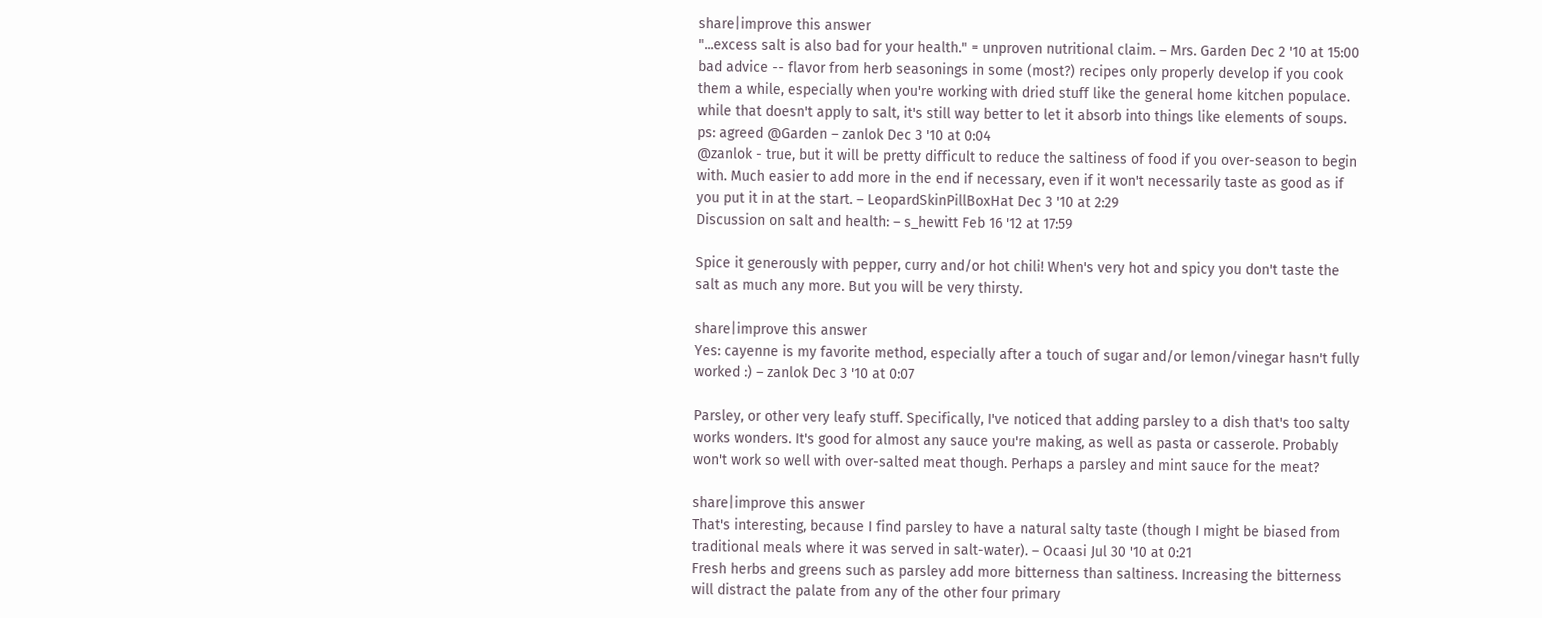share|improve this answer
"...excess salt is also bad for your health." = unproven nutritional claim. – Mrs. Garden Dec 2 '10 at 15:00
bad advice -- flavor from herb seasonings in some (most?) recipes only properly develop if you cook them a while, especially when you're working with dried stuff like the general home kitchen populace. while that doesn't apply to salt, it's still way better to let it absorb into things like elements of soups. ps: agreed @Garden – zanlok Dec 3 '10 at 0:04
@zanlok - true, but it will be pretty difficult to reduce the saltiness of food if you over-season to begin with. Much easier to add more in the end if necessary, even if it won't necessarily taste as good as if you put it in at the start. – LeopardSkinPillBoxHat Dec 3 '10 at 2:29
Discussion on salt and health: – s_hewitt Feb 16 '12 at 17:59

Spice it generously with pepper, curry and/or hot chili! When's very hot and spicy you don't taste the salt as much any more. But you will be very thirsty.

share|improve this answer
Yes: cayenne is my favorite method, especially after a touch of sugar and/or lemon/vinegar hasn't fully worked :) – zanlok Dec 3 '10 at 0:07

Parsley, or other very leafy stuff. Specifically, I've noticed that adding parsley to a dish that's too salty works wonders. It's good for almost any sauce you're making, as well as pasta or casserole. Probably won't work so well with over-salted meat though. Perhaps a parsley and mint sauce for the meat?

share|improve this answer
That's interesting, because I find parsley to have a natural salty taste (though I might be biased from traditional meals where it was served in salt-water). – Ocaasi Jul 30 '10 at 0:21
Fresh herbs and greens such as parsley add more bitterness than saltiness. Increasing the bitterness will distract the palate from any of the other four primary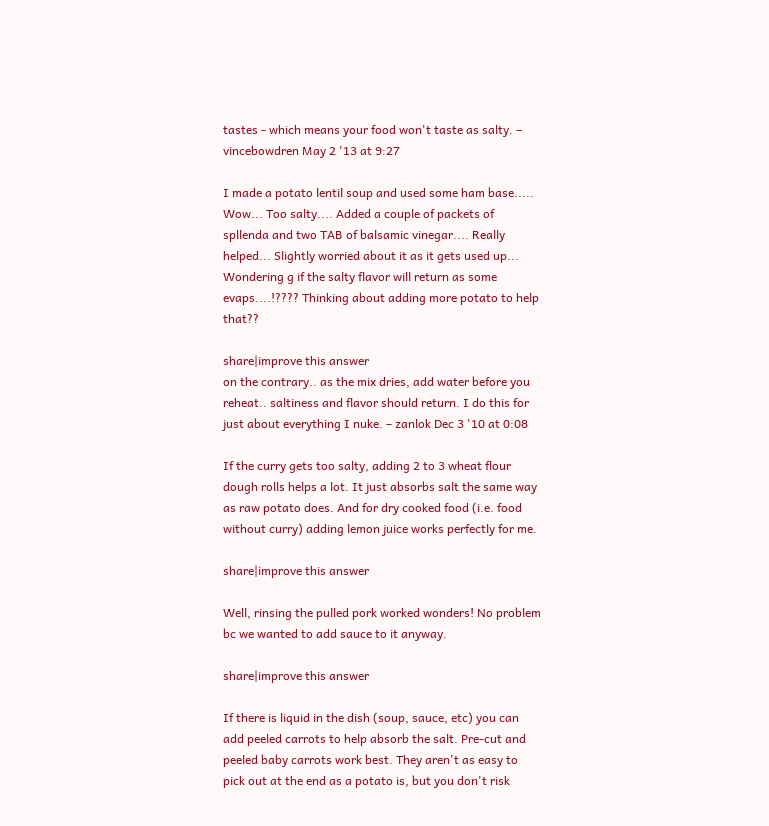tastes - which means your food won't taste as salty. – vincebowdren May 2 '13 at 9:27

I made a potato lentil soup and used some ham base..... Wow... Too salty.... Added a couple of packets of spllenda and two TAB of balsamic vinegar.... Really helped... Slightly worried about it as it gets used up... Wondering g if the salty flavor will return as some evaps....!???? Thinking about adding more potato to help that??

share|improve this answer
on the contrary.. as the mix dries, add water before you reheat.. saltiness and flavor should return. I do this for just about everything I nuke. – zanlok Dec 3 '10 at 0:08

If the curry gets too salty, adding 2 to 3 wheat flour dough rolls helps a lot. It just absorbs salt the same way as raw potato does. And for dry cooked food (i.e. food without curry) adding lemon juice works perfectly for me.

share|improve this answer

Well, rinsing the pulled pork worked wonders! No problem bc we wanted to add sauce to it anyway.

share|improve this answer

If there is liquid in the dish (soup, sauce, etc) you can add peeled carrots to help absorb the salt. Pre-cut and peeled baby carrots work best. They aren't as easy to pick out at the end as a potato is, but you don't risk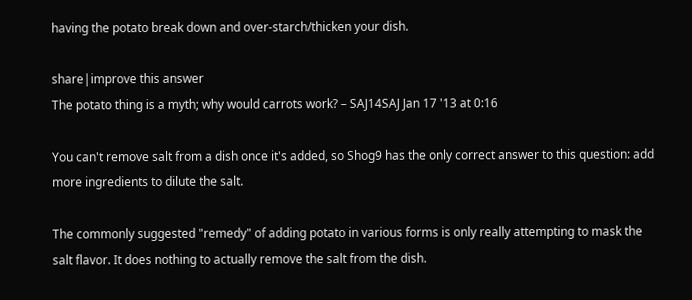having the potato break down and over-starch/thicken your dish.

share|improve this answer
The potato thing is a myth; why would carrots work? – SAJ14SAJ Jan 17 '13 at 0:16

You can't remove salt from a dish once it's added, so Shog9 has the only correct answer to this question: add more ingredients to dilute the salt.

The commonly suggested "remedy" of adding potato in various forms is only really attempting to mask the salt flavor. It does nothing to actually remove the salt from the dish.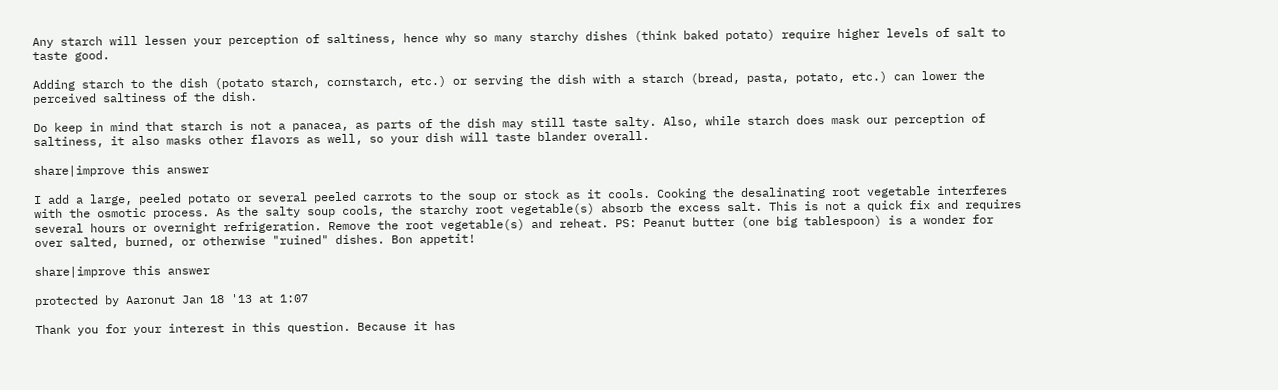Any starch will lessen your perception of saltiness, hence why so many starchy dishes (think baked potato) require higher levels of salt to taste good.

Adding starch to the dish (potato starch, cornstarch, etc.) or serving the dish with a starch (bread, pasta, potato, etc.) can lower the perceived saltiness of the dish.

Do keep in mind that starch is not a panacea, as parts of the dish may still taste salty. Also, while starch does mask our perception of saltiness, it also masks other flavors as well, so your dish will taste blander overall.

share|improve this answer

I add a large, peeled potato or several peeled carrots to the soup or stock as it cools. Cooking the desalinating root vegetable interferes with the osmotic process. As the salty soup cools, the starchy root vegetable(s) absorb the excess salt. This is not a quick fix and requires several hours or overnight refrigeration. Remove the root vegetable(s) and reheat. PS: Peanut butter (one big tablespoon) is a wonder for over salted, burned, or otherwise "ruined" dishes. Bon appetit!

share|improve this answer

protected by Aaronut Jan 18 '13 at 1:07

Thank you for your interest in this question. Because it has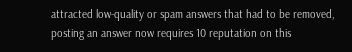attracted low-quality or spam answers that had to be removed, posting an answer now requires 10 reputation on this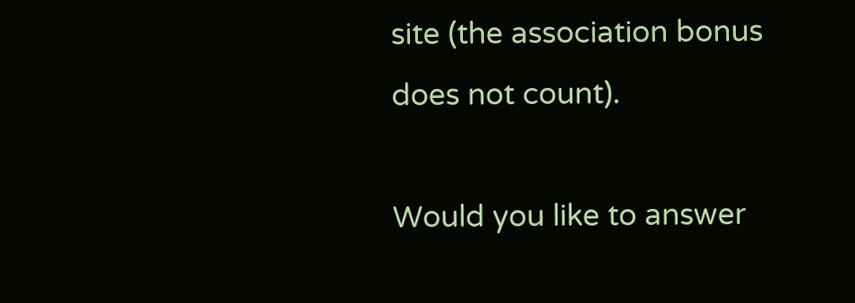site (the association bonus does not count).

Would you like to answer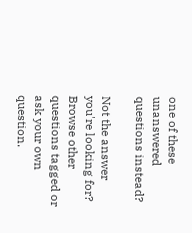one of these unanswered questions instead?

Not the answer you're looking for? Browse other questions tagged or ask your own question.